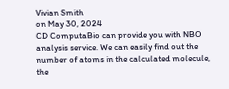Vivian Smith
on May 30, 2024
CD ComputaBio can provide you with NBO analysis service. We can easily find out the number of atoms in the calculated molecule, the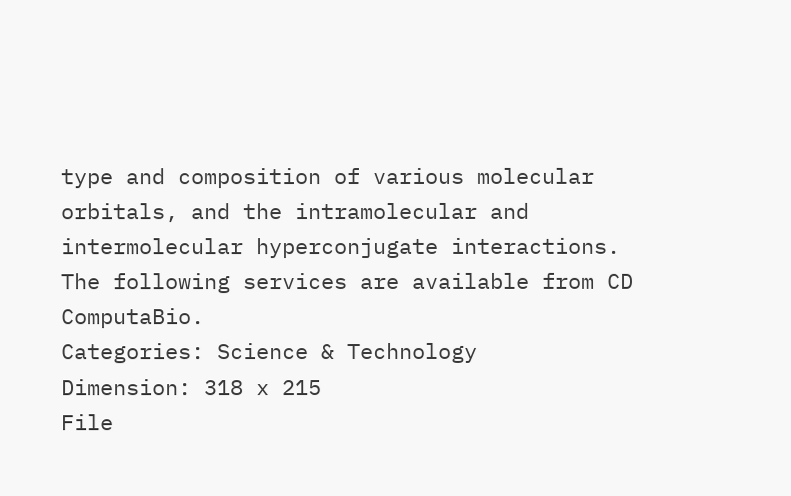type and composition of various molecular orbitals, and the intramolecular and intermolecular hyperconjugate interactions. The following services are available from CD ComputaBio.
Categories: Science & Technology
Dimension: 318 x 215
File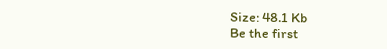Size: 48.1 Kb
Be the first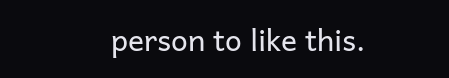person to like this.